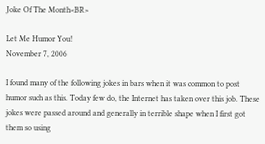Joke Of The Month<BR>

Let Me Humor You!
November 7, 2006

I found many of the following jokes in bars when it was common to post humor such as this. Today few do, the Internet has taken over this job. These jokes were passed around and generally in terrible shape when I first got them so using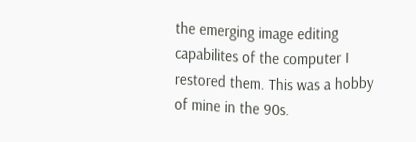the emerging image editing capabilites of the computer I restored them. This was a hobby of mine in the 90s.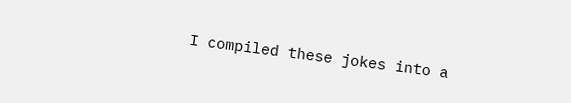I compiled these jokes into a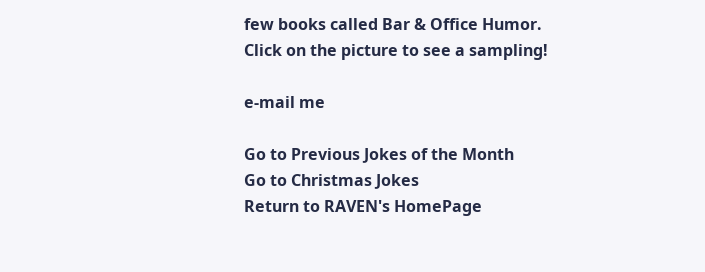few books called Bar & Office Humor.
Click on the picture to see a sampling!

e-mail me

Go to Previous Jokes of the Month
Go to Christmas Jokes
Return to RAVEN's HomePage